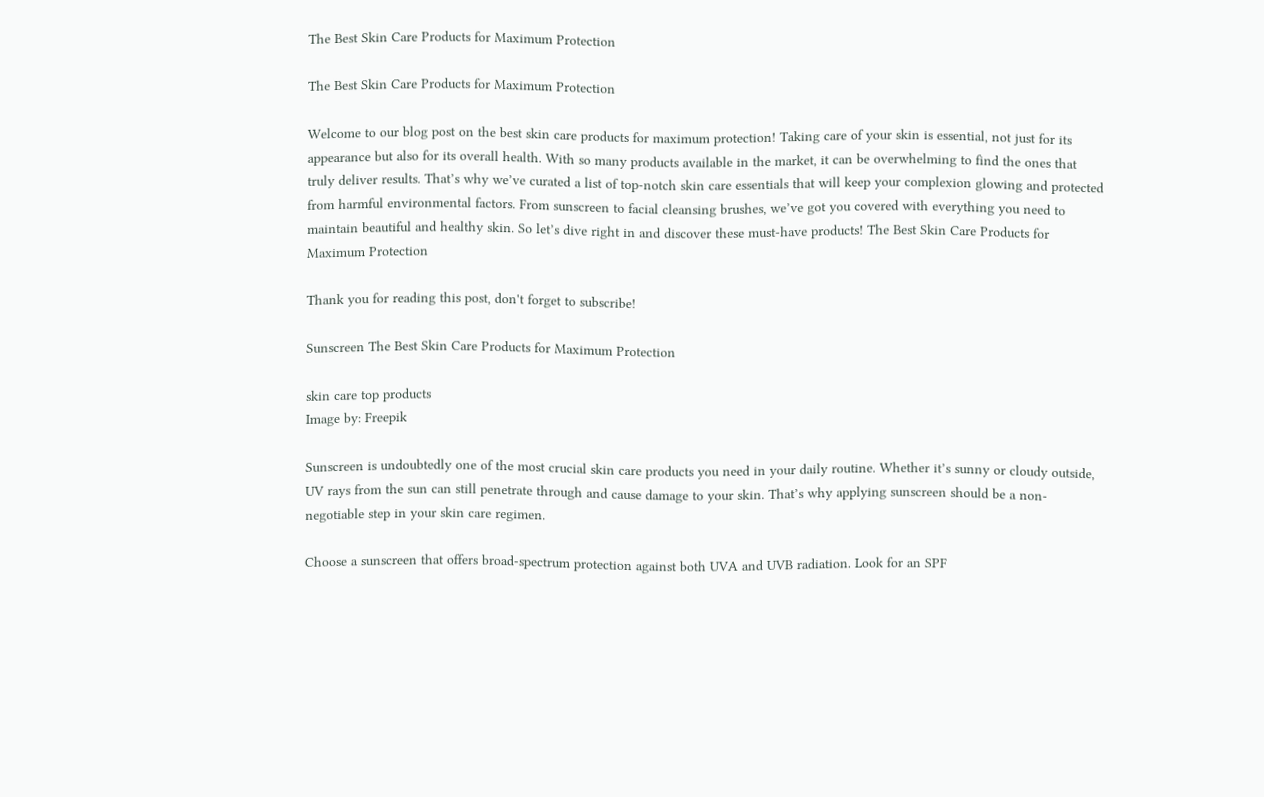The Best Skin Care Products for Maximum Protection

The Best Skin Care Products for Maximum Protection

Welcome to our blog post on the best skin care products for maximum protection! Taking care of your skin is essential, not just for its appearance but also for its overall health. With so many products available in the market, it can be overwhelming to find the ones that truly deliver results. That’s why we’ve curated a list of top-notch skin care essentials that will keep your complexion glowing and protected from harmful environmental factors. From sunscreen to facial cleansing brushes, we’ve got you covered with everything you need to maintain beautiful and healthy skin. So let’s dive right in and discover these must-have products! The Best Skin Care Products for Maximum Protection

Thank you for reading this post, don't forget to subscribe!

Sunscreen The Best Skin Care Products for Maximum Protection

skin care top products
Image by: Freepik

Sunscreen is undoubtedly one of the most crucial skin care products you need in your daily routine. Whether it’s sunny or cloudy outside, UV rays from the sun can still penetrate through and cause damage to your skin. That’s why applying sunscreen should be a non-negotiable step in your skin care regimen.

Choose a sunscreen that offers broad-spectrum protection against both UVA and UVB radiation. Look for an SPF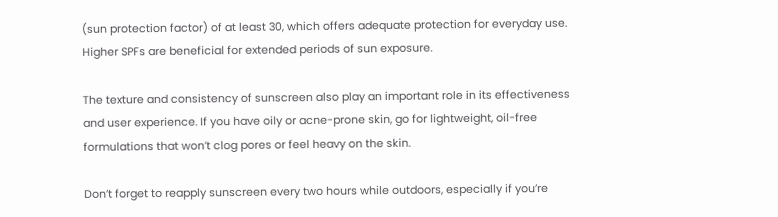(sun protection factor) of at least 30, which offers adequate protection for everyday use. Higher SPFs are beneficial for extended periods of sun exposure.

The texture and consistency of sunscreen also play an important role in its effectiveness and user experience. If you have oily or acne-prone skin, go for lightweight, oil-free formulations that won’t clog pores or feel heavy on the skin.

Don’t forget to reapply sunscreen every two hours while outdoors, especially if you’re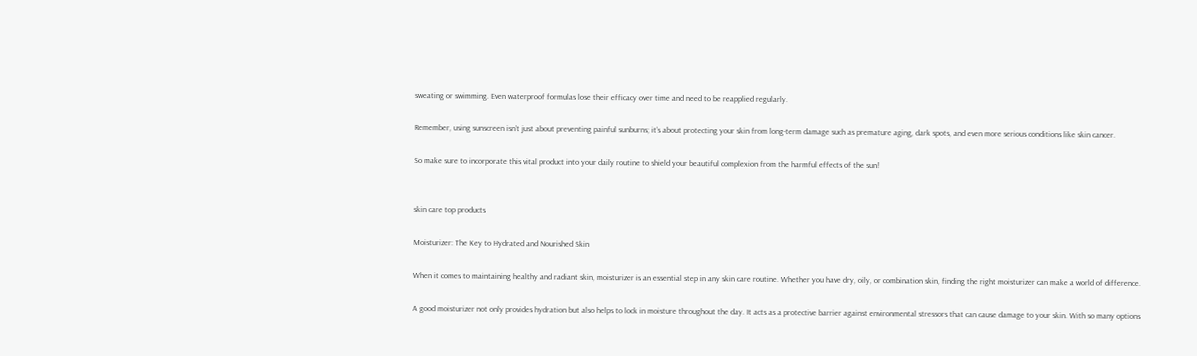sweating or swimming. Even waterproof formulas lose their efficacy over time and need to be reapplied regularly.

Remember, using sunscreen isn’t just about preventing painful sunburns; it’s about protecting your skin from long-term damage such as premature aging, dark spots, and even more serious conditions like skin cancer.

So make sure to incorporate this vital product into your daily routine to shield your beautiful complexion from the harmful effects of the sun!


skin care top products

Moisturizer: The Key to Hydrated and Nourished Skin

When it comes to maintaining healthy and radiant skin, moisturizer is an essential step in any skin care routine. Whether you have dry, oily, or combination skin, finding the right moisturizer can make a world of difference.

A good moisturizer not only provides hydration but also helps to lock in moisture throughout the day. It acts as a protective barrier against environmental stressors that can cause damage to your skin. With so many options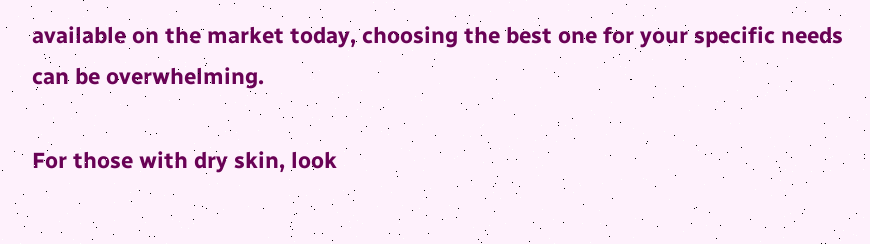available on the market today, choosing the best one for your specific needs can be overwhelming.

For those with dry skin, look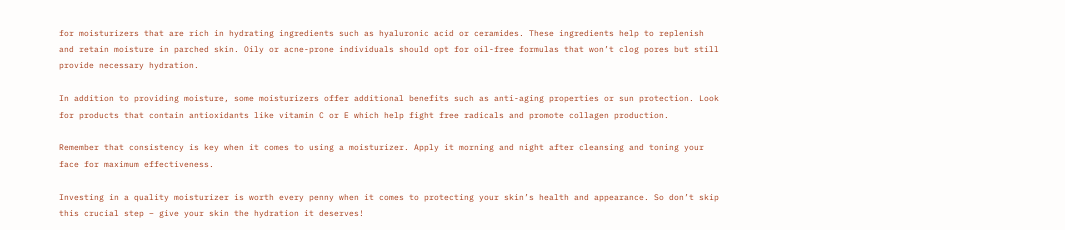for moisturizers that are rich in hydrating ingredients such as hyaluronic acid or ceramides. These ingredients help to replenish and retain moisture in parched skin. Oily or acne-prone individuals should opt for oil-free formulas that won’t clog pores but still provide necessary hydration.

In addition to providing moisture, some moisturizers offer additional benefits such as anti-aging properties or sun protection. Look for products that contain antioxidants like vitamin C or E which help fight free radicals and promote collagen production.

Remember that consistency is key when it comes to using a moisturizer. Apply it morning and night after cleansing and toning your face for maximum effectiveness.

Investing in a quality moisturizer is worth every penny when it comes to protecting your skin’s health and appearance. So don’t skip this crucial step – give your skin the hydration it deserves!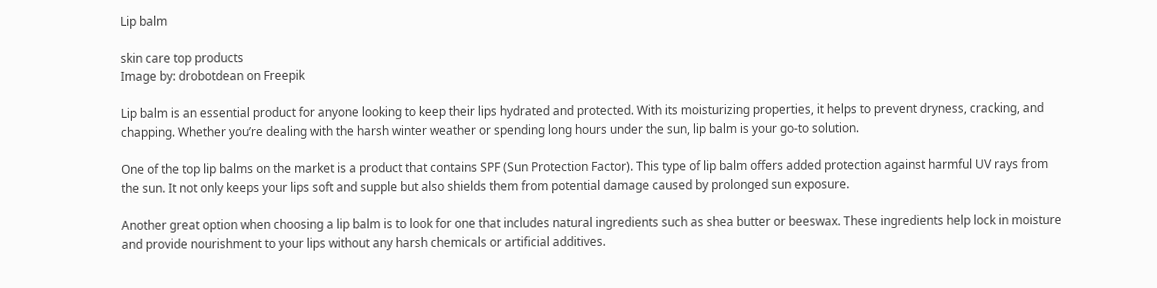Lip balm

skin care top products
Image by: drobotdean on Freepik

Lip balm is an essential product for anyone looking to keep their lips hydrated and protected. With its moisturizing properties, it helps to prevent dryness, cracking, and chapping. Whether you’re dealing with the harsh winter weather or spending long hours under the sun, lip balm is your go-to solution.

One of the top lip balms on the market is a product that contains SPF (Sun Protection Factor). This type of lip balm offers added protection against harmful UV rays from the sun. It not only keeps your lips soft and supple but also shields them from potential damage caused by prolonged sun exposure.

Another great option when choosing a lip balm is to look for one that includes natural ingredients such as shea butter or beeswax. These ingredients help lock in moisture and provide nourishment to your lips without any harsh chemicals or artificial additives.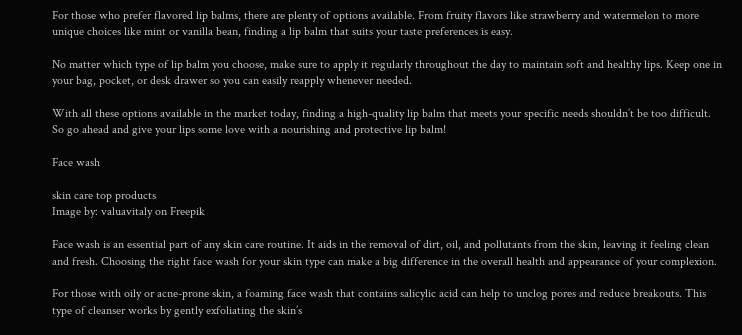For those who prefer flavored lip balms, there are plenty of options available. From fruity flavors like strawberry and watermelon to more unique choices like mint or vanilla bean, finding a lip balm that suits your taste preferences is easy.

No matter which type of lip balm you choose, make sure to apply it regularly throughout the day to maintain soft and healthy lips. Keep one in your bag, pocket, or desk drawer so you can easily reapply whenever needed.

With all these options available in the market today, finding a high-quality lip balm that meets your specific needs shouldn’t be too difficult. So go ahead and give your lips some love with a nourishing and protective lip balm!

Face wash

skin care top products
Image by: valuavitaly on Freepik

Face wash is an essential part of any skin care routine. It aids in the removal of dirt, oil, and pollutants from the skin, leaving it feeling clean and fresh. Choosing the right face wash for your skin type can make a big difference in the overall health and appearance of your complexion.

For those with oily or acne-prone skin, a foaming face wash that contains salicylic acid can help to unclog pores and reduce breakouts. This type of cleanser works by gently exfoliating the skin’s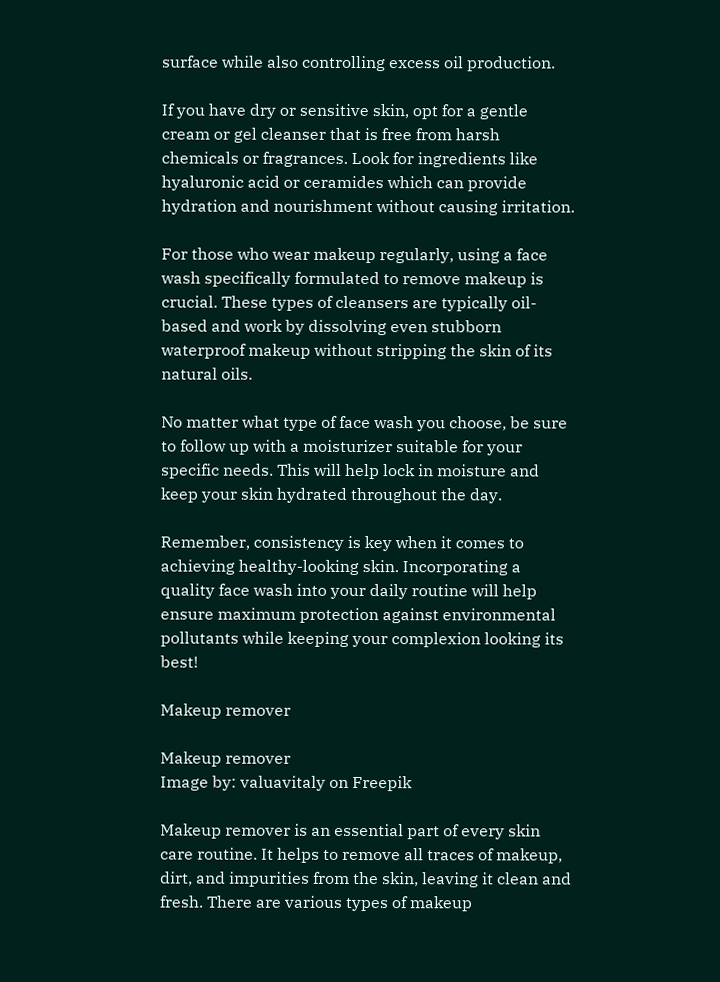surface while also controlling excess oil production.

If you have dry or sensitive skin, opt for a gentle cream or gel cleanser that is free from harsh chemicals or fragrances. Look for ingredients like hyaluronic acid or ceramides which can provide hydration and nourishment without causing irritation.

For those who wear makeup regularly, using a face wash specifically formulated to remove makeup is crucial. These types of cleansers are typically oil-based and work by dissolving even stubborn waterproof makeup without stripping the skin of its natural oils.

No matter what type of face wash you choose, be sure to follow up with a moisturizer suitable for your specific needs. This will help lock in moisture and keep your skin hydrated throughout the day.

Remember, consistency is key when it comes to achieving healthy-looking skin. Incorporating a quality face wash into your daily routine will help ensure maximum protection against environmental pollutants while keeping your complexion looking its best!

Makeup remover

Makeup remover
Image by: valuavitaly on Freepik

Makeup remover is an essential part of every skin care routine. It helps to remove all traces of makeup, dirt, and impurities from the skin, leaving it clean and fresh. There are various types of makeup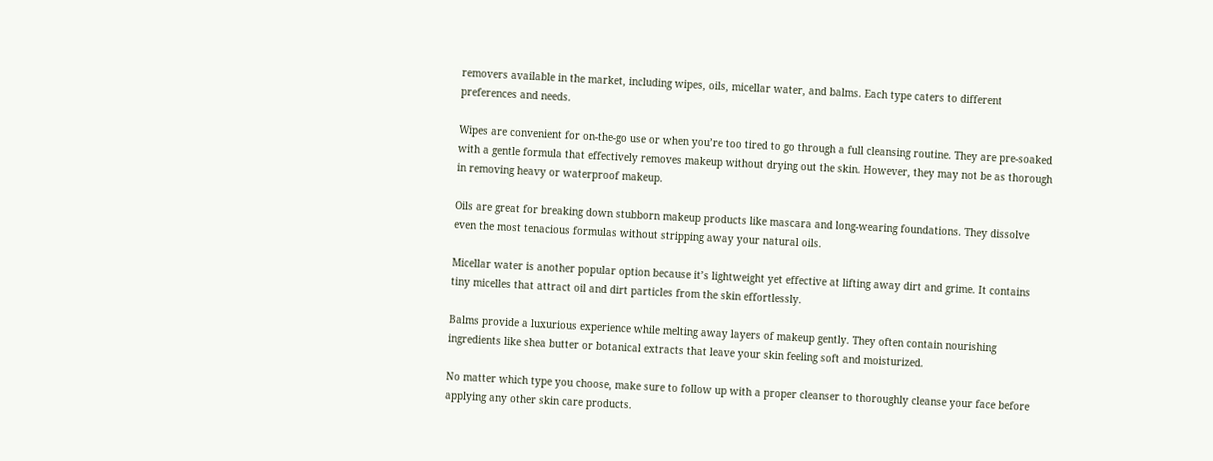removers available in the market, including wipes, oils, micellar water, and balms. Each type caters to different preferences and needs.

Wipes are convenient for on-the-go use or when you’re too tired to go through a full cleansing routine. They are pre-soaked with a gentle formula that effectively removes makeup without drying out the skin. However, they may not be as thorough in removing heavy or waterproof makeup.

Oils are great for breaking down stubborn makeup products like mascara and long-wearing foundations. They dissolve even the most tenacious formulas without stripping away your natural oils.

Micellar water is another popular option because it’s lightweight yet effective at lifting away dirt and grime. It contains tiny micelles that attract oil and dirt particles from the skin effortlessly.

Balms provide a luxurious experience while melting away layers of makeup gently. They often contain nourishing ingredients like shea butter or botanical extracts that leave your skin feeling soft and moisturized.

No matter which type you choose, make sure to follow up with a proper cleanser to thoroughly cleanse your face before applying any other skin care products.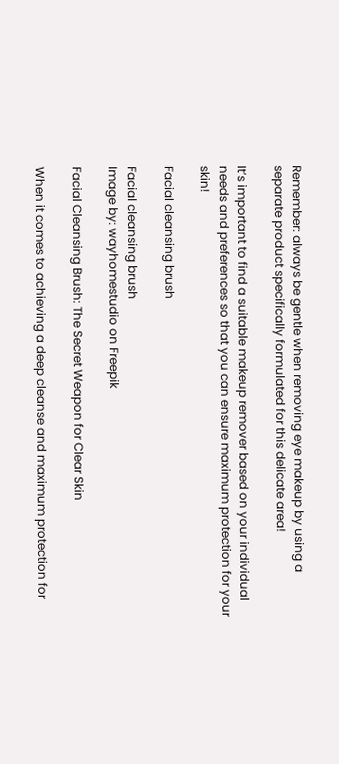Remember: always be gentle when removing eye makeup by using a separate product specifically formulated for this delicate area!

It’s important to find a suitable makeup remover based on your individual needs and preferences so that you can ensure maximum protection for your skin!

Facial cleansing brush

Facial cleansing brush
Image by: wayhomestudio on Freepik

Facial Cleansing Brush: The Secret Weapon for Clear Skin

When it comes to achieving a deep cleanse and maximum protection for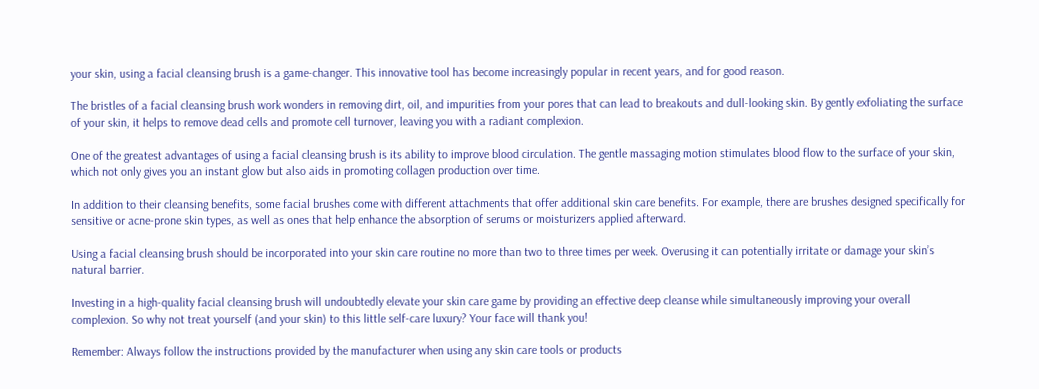your skin, using a facial cleansing brush is a game-changer. This innovative tool has become increasingly popular in recent years, and for good reason.

The bristles of a facial cleansing brush work wonders in removing dirt, oil, and impurities from your pores that can lead to breakouts and dull-looking skin. By gently exfoliating the surface of your skin, it helps to remove dead cells and promote cell turnover, leaving you with a radiant complexion.

One of the greatest advantages of using a facial cleansing brush is its ability to improve blood circulation. The gentle massaging motion stimulates blood flow to the surface of your skin, which not only gives you an instant glow but also aids in promoting collagen production over time.

In addition to their cleansing benefits, some facial brushes come with different attachments that offer additional skin care benefits. For example, there are brushes designed specifically for sensitive or acne-prone skin types, as well as ones that help enhance the absorption of serums or moisturizers applied afterward.

Using a facial cleansing brush should be incorporated into your skin care routine no more than two to three times per week. Overusing it can potentially irritate or damage your skin’s natural barrier.

Investing in a high-quality facial cleansing brush will undoubtedly elevate your skin care game by providing an effective deep cleanse while simultaneously improving your overall complexion. So why not treat yourself (and your skin) to this little self-care luxury? Your face will thank you!

Remember: Always follow the instructions provided by the manufacturer when using any skin care tools or products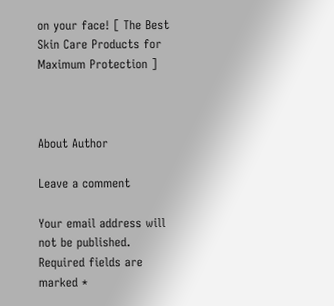on your face! [ The Best Skin Care Products for Maximum Protection ]



About Author

Leave a comment

Your email address will not be published. Required fields are marked *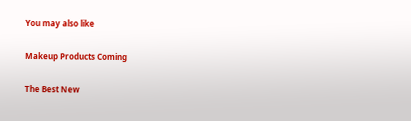You may also like

Makeup Products Coming

The Best New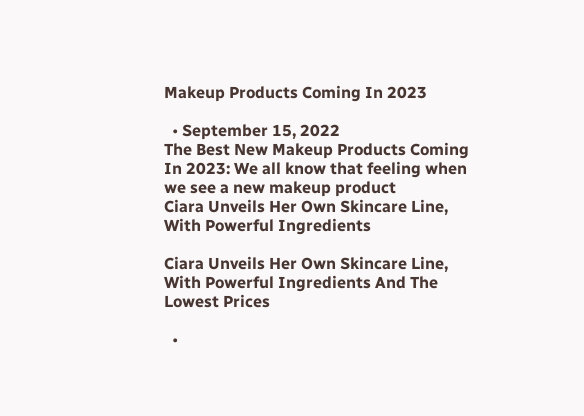Makeup Products Coming In 2023

  • September 15, 2022
The Best New Makeup Products Coming In 2023: We all know that feeling when we see a new makeup product
Ciara Unveils Her Own Skincare Line, With Powerful Ingredients

Ciara Unveils Her Own Skincare Line, With Powerful Ingredients And The Lowest Prices

  •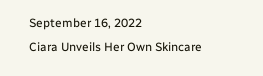September 16, 2022
Ciara Unveils Her Own Skincare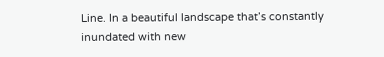Line. In a beautiful landscape that’s constantly inundated with new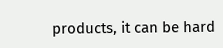products, it can be hard